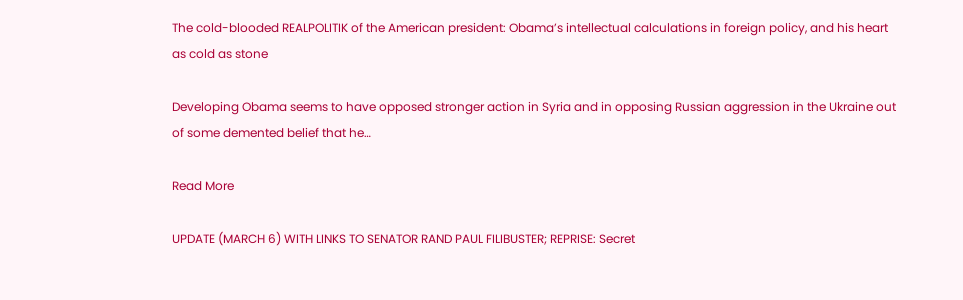The cold-blooded REALPOLITIK of the American president: Obama’s intellectual calculations in foreign policy, and his heart as cold as stone

Developing Obama seems to have opposed stronger action in Syria and in opposing Russian aggression in the Ukraine out of some demented belief that he…

Read More

UPDATE (MARCH 6) WITH LINKS TO SENATOR RAND PAUL FILIBUSTER; REPRISE: Secret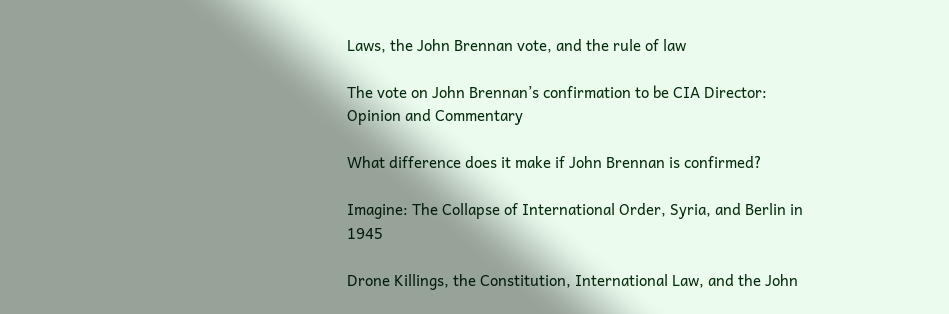Laws, the John Brennan vote, and the rule of law

The vote on John Brennan’s confirmation to be CIA Director: Opinion and Commentary

What difference does it make if John Brennan is confirmed?

Imagine: The Collapse of International Order, Syria, and Berlin in 1945

Drone Killings, the Constitution, International Law, and the John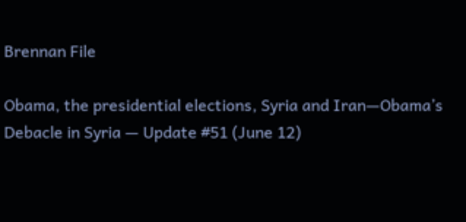Brennan File

Obama, the presidential elections, Syria and Iran—Obama’s Debacle in Syria — Update #51 (June 12)